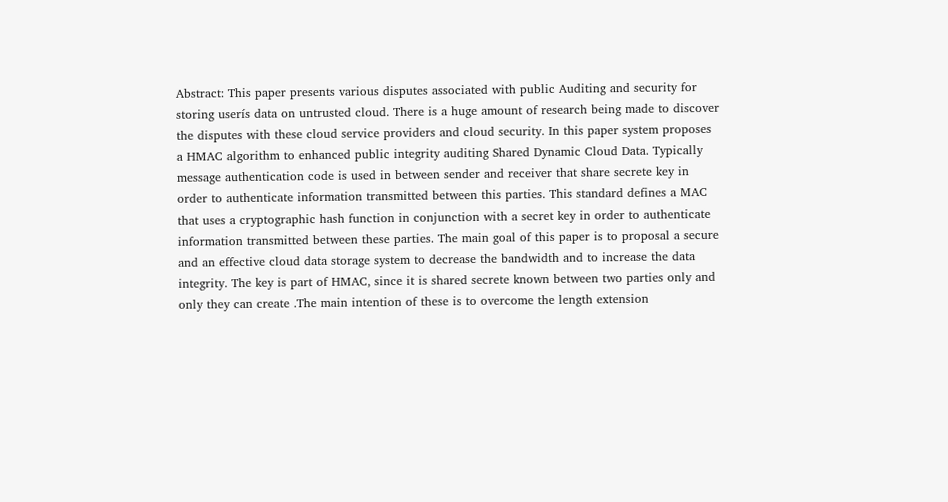Abstract: This paper presents various disputes associated with public Auditing and security for storing userís data on untrusted cloud. There is a huge amount of research being made to discover the disputes with these cloud service providers and cloud security. In this paper system proposes a HMAC algorithm to enhanced public integrity auditing Shared Dynamic Cloud Data. Typically message authentication code is used in between sender and receiver that share secrete key in order to authenticate information transmitted between this parties. This standard defines a MAC that uses a cryptographic hash function in conjunction with a secret key in order to authenticate information transmitted between these parties. The main goal of this paper is to proposal a secure and an effective cloud data storage system to decrease the bandwidth and to increase the data integrity. The key is part of HMAC, since it is shared secrete known between two parties only and only they can create .The main intention of these is to overcome the length extension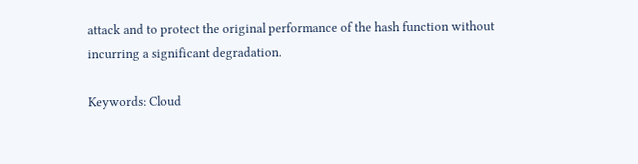attack and to protect the original performance of the hash function without incurring a significant degradation.

Keywords: Cloud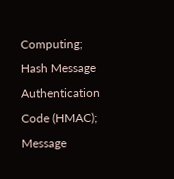Computing; Hash Message Authentication Code (HMAC); Message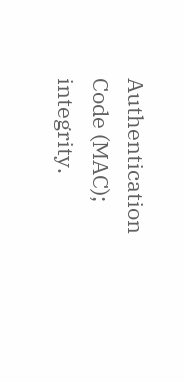Authentication Code (MAC); integrity.